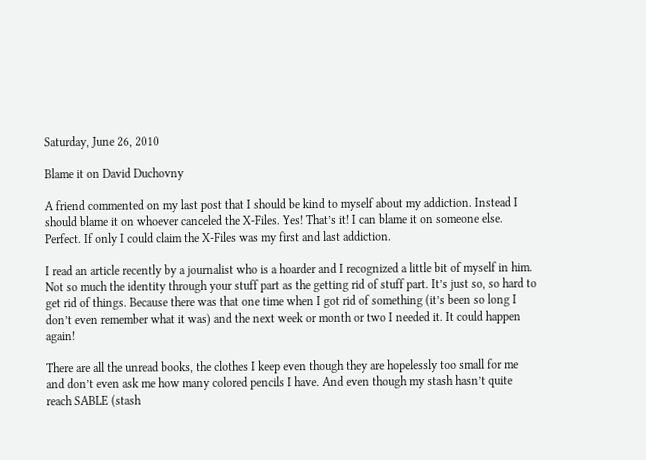Saturday, June 26, 2010

Blame it on David Duchovny

A friend commented on my last post that I should be kind to myself about my addiction. Instead I should blame it on whoever canceled the X-Files. Yes! That’s it! I can blame it on someone else. Perfect. If only I could claim the X-Files was my first and last addiction.

I read an article recently by a journalist who is a hoarder and I recognized a little bit of myself in him. Not so much the identity through your stuff part as the getting rid of stuff part. It’s just so, so hard to get rid of things. Because there was that one time when I got rid of something (it’s been so long I don’t even remember what it was) and the next week or month or two I needed it. It could happen again!

There are all the unread books, the clothes I keep even though they are hopelessly too small for me and don’t even ask me how many colored pencils I have. And even though my stash hasn’t quite reach SABLE (stash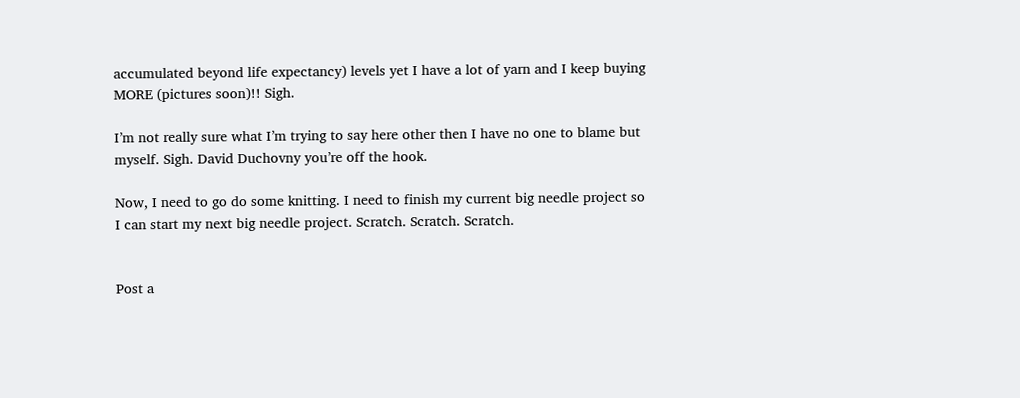accumulated beyond life expectancy) levels yet I have a lot of yarn and I keep buying MORE (pictures soon)!! Sigh.

I’m not really sure what I’m trying to say here other then I have no one to blame but myself. Sigh. David Duchovny you’re off the hook.

Now, I need to go do some knitting. I need to finish my current big needle project so I can start my next big needle project. Scratch. Scratch. Scratch.


Post a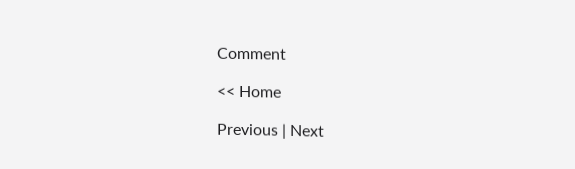Comment

<< Home

Previous | Next